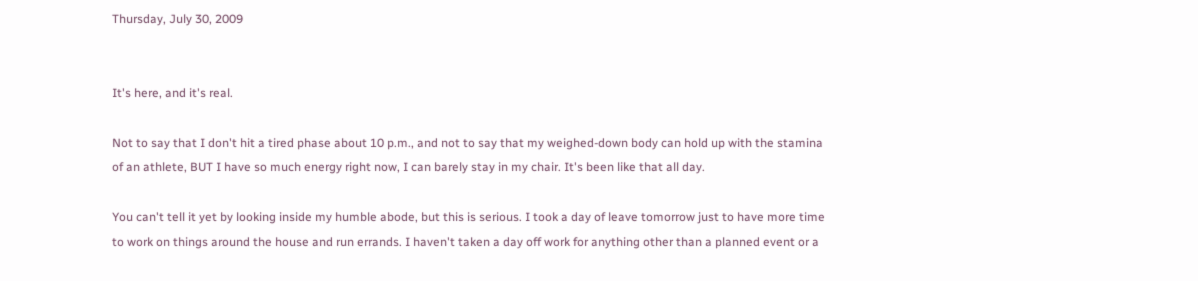Thursday, July 30, 2009


It's here, and it's real.

Not to say that I don't hit a tired phase about 10 p.m., and not to say that my weighed-down body can hold up with the stamina of an athlete, BUT I have so much energy right now, I can barely stay in my chair. It's been like that all day.

You can't tell it yet by looking inside my humble abode, but this is serious. I took a day of leave tomorrow just to have more time to work on things around the house and run errands. I haven't taken a day off work for anything other than a planned event or a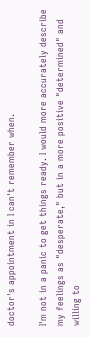doctor's appointment in I can't remember when.

I'm not in a panic to get things ready. I would more accurately describe my feelings as "desperate," but in a more positive "determined" and willing to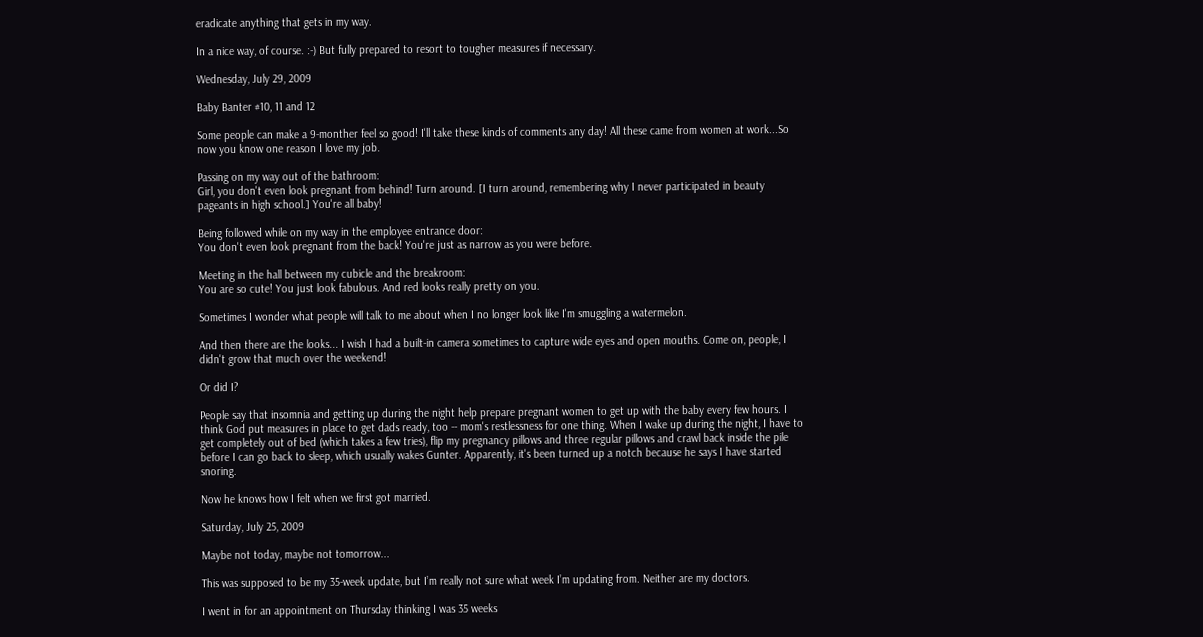eradicate anything that gets in my way.

In a nice way, of course. :-) But fully prepared to resort to tougher measures if necessary.

Wednesday, July 29, 2009

Baby Banter #10, 11 and 12

Some people can make a 9-monther feel so good! I'll take these kinds of comments any day! All these came from women at work...So now you know one reason I love my job.

Passing on my way out of the bathroom:
Girl, you don't even look pregnant from behind! Turn around. [I turn around, remembering why I never participated in beauty pageants in high school.] You're all baby!

Being followed while on my way in the employee entrance door:
You don't even look pregnant from the back! You're just as narrow as you were before.

Meeting in the hall between my cubicle and the breakroom:
You are so cute! You just look fabulous. And red looks really pretty on you.

Sometimes I wonder what people will talk to me about when I no longer look like I'm smuggling a watermelon.

And then there are the looks... I wish I had a built-in camera sometimes to capture wide eyes and open mouths. Come on, people, I didn't grow that much over the weekend!

Or did I?

People say that insomnia and getting up during the night help prepare pregnant women to get up with the baby every few hours. I think God put measures in place to get dads ready, too -- mom's restlessness for one thing. When I wake up during the night, I have to get completely out of bed (which takes a few tries), flip my pregnancy pillows and three regular pillows and crawl back inside the pile before I can go back to sleep, which usually wakes Gunter. Apparently, it's been turned up a notch because he says I have started snoring.

Now he knows how I felt when we first got married.

Saturday, July 25, 2009

Maybe not today, maybe not tomorrow...

This was supposed to be my 35-week update, but I’m really not sure what week I’m updating from. Neither are my doctors.

I went in for an appointment on Thursday thinking I was 35 weeks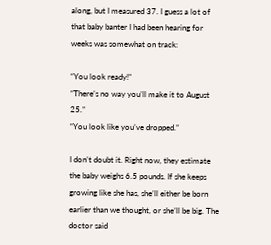along, but I measured 37. I guess a lot of that baby banter I had been hearing for weeks was somewhat on track:

“You look ready!”
“There’s no way you’ll make it to August 25.”
“You look like you’ve dropped.”

I don’t doubt it. Right now, they estimate the baby weighs 6.5 pounds. If she keeps growing like she has, she’ll either be born earlier than we thought, or she’ll be big. The doctor said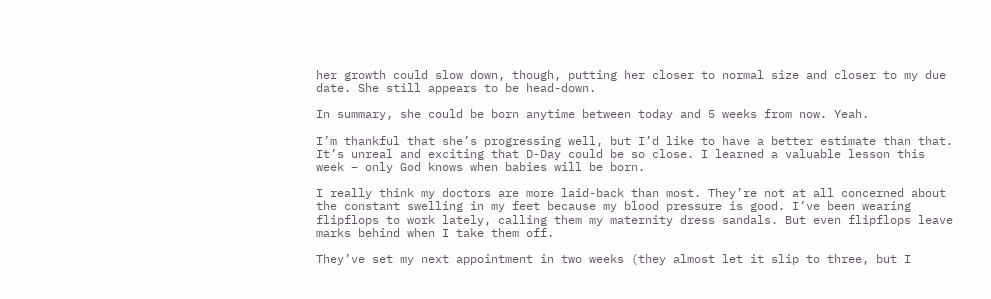her growth could slow down, though, putting her closer to normal size and closer to my due date. She still appears to be head-down.

In summary, she could be born anytime between today and 5 weeks from now. Yeah.

I’m thankful that she’s progressing well, but I’d like to have a better estimate than that. It’s unreal and exciting that D-Day could be so close. I learned a valuable lesson this week – only God knows when babies will be born.

I really think my doctors are more laid-back than most. They’re not at all concerned about the constant swelling in my feet because my blood pressure is good. I’ve been wearing flipflops to work lately, calling them my maternity dress sandals. But even flipflops leave marks behind when I take them off.

They’ve set my next appointment in two weeks (they almost let it slip to three, but I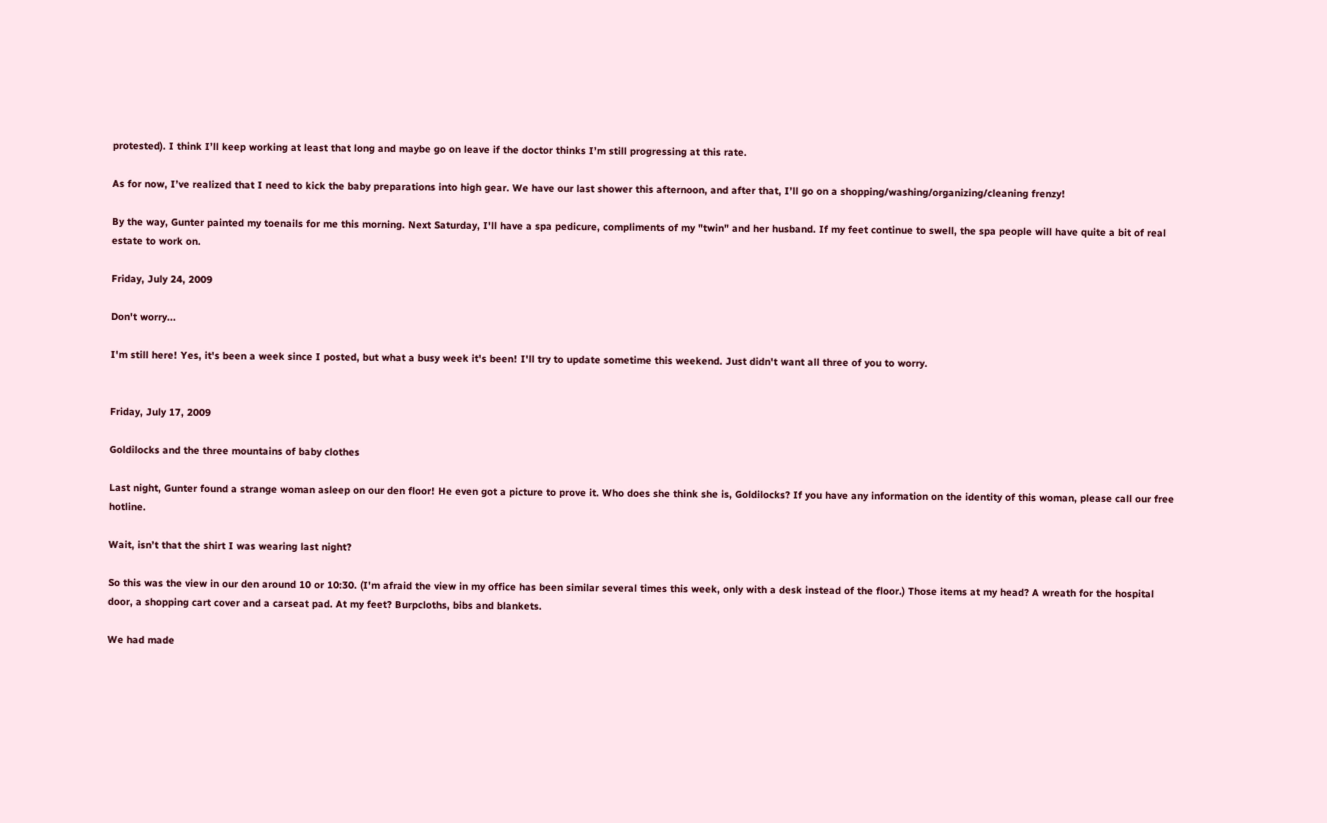protested). I think I’ll keep working at least that long and maybe go on leave if the doctor thinks I’m still progressing at this rate.

As for now, I’ve realized that I need to kick the baby preparations into high gear. We have our last shower this afternoon, and after that, I’ll go on a shopping/washing/organizing/cleaning frenzy!

By the way, Gunter painted my toenails for me this morning. Next Saturday, I'll have a spa pedicure, compliments of my "twin" and her husband. If my feet continue to swell, the spa people will have quite a bit of real estate to work on.

Friday, July 24, 2009

Don't worry...

I'm still here! Yes, it's been a week since I posted, but what a busy week it's been! I'll try to update sometime this weekend. Just didn't want all three of you to worry.


Friday, July 17, 2009

Goldilocks and the three mountains of baby clothes

Last night, Gunter found a strange woman asleep on our den floor! He even got a picture to prove it. Who does she think she is, Goldilocks? If you have any information on the identity of this woman, please call our free hotline.

Wait, isn’t that the shirt I was wearing last night?

So this was the view in our den around 10 or 10:30. (I'm afraid the view in my office has been similar several times this week, only with a desk instead of the floor.) Those items at my head? A wreath for the hospital door, a shopping cart cover and a carseat pad. At my feet? Burpcloths, bibs and blankets.

We had made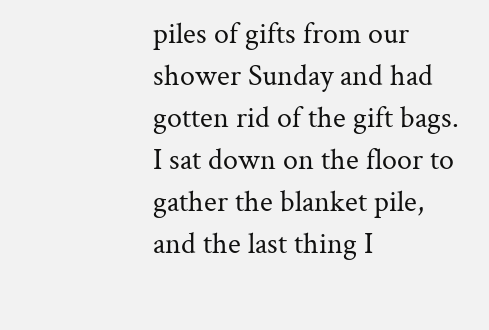piles of gifts from our shower Sunday and had gotten rid of the gift bags. I sat down on the floor to gather the blanket pile, and the last thing I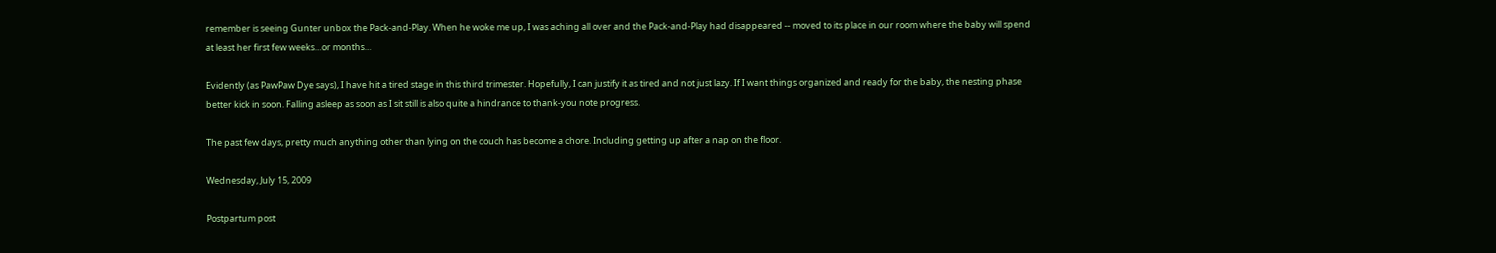remember is seeing Gunter unbox the Pack-and-Play. When he woke me up, I was aching all over and the Pack-and-Play had disappeared -- moved to its place in our room where the baby will spend at least her first few weeks…or months…

Evidently (as PawPaw Dye says), I have hit a tired stage in this third trimester. Hopefully, I can justify it as tired and not just lazy. If I want things organized and ready for the baby, the nesting phase better kick in soon. Falling asleep as soon as I sit still is also quite a hindrance to thank-you note progress.

The past few days, pretty much anything other than lying on the couch has become a chore. Including getting up after a nap on the floor.

Wednesday, July 15, 2009

Postpartum post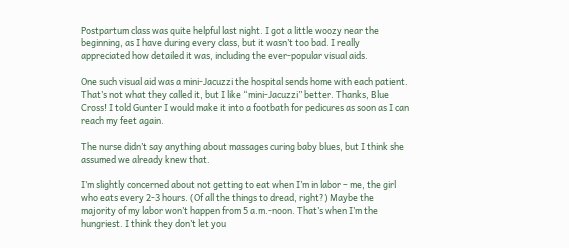Postpartum class was quite helpful last night. I got a little woozy near the beginning, as I have during every class, but it wasn’t too bad. I really appreciated how detailed it was, including the ever-popular visual aids.

One such visual aid was a mini-Jacuzzi the hospital sends home with each patient. That’s not what they called it, but I like “mini-Jacuzzi” better. Thanks, Blue Cross! I told Gunter I would make it into a footbath for pedicures as soon as I can reach my feet again.

The nurse didn’t say anything about massages curing baby blues, but I think she assumed we already knew that.

I’m slightly concerned about not getting to eat when I’m in labor – me, the girl who eats every 2-3 hours. (Of all the things to dread, right?) Maybe the majority of my labor won’t happen from 5 a.m.-noon. That’s when I’m the hungriest. I think they don’t let you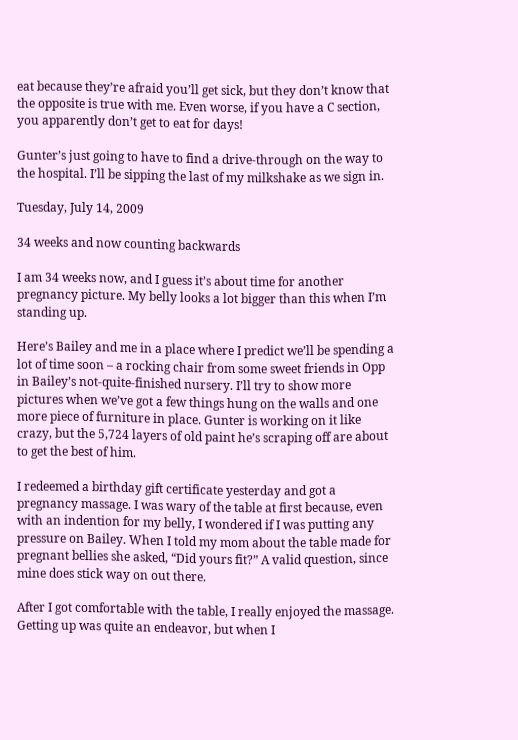eat because they’re afraid you’ll get sick, but they don’t know that the opposite is true with me. Even worse, if you have a C section, you apparently don’t get to eat for days!

Gunter’s just going to have to find a drive-through on the way to the hospital. I’ll be sipping the last of my milkshake as we sign in.

Tuesday, July 14, 2009

34 weeks and now counting backwards

I am 34 weeks now, and I guess it’s about time for another pregnancy picture. My belly looks a lot bigger than this when I’m standing up.

Here’s Bailey and me in a place where I predict we’ll be spending a lot of time soon – a rocking chair from some sweet friends in Opp in Bailey’s not-quite-finished nursery. I’ll try to show more pictures when we’ve got a few things hung on the walls and one more piece of furniture in place. Gunter is working on it like crazy, but the 5,724 layers of old paint he’s scraping off are about to get the best of him.

I redeemed a birthday gift certificate yesterday and got a pregnancy massage. I was wary of the table at first because, even with an indention for my belly, I wondered if I was putting any pressure on Bailey. When I told my mom about the table made for pregnant bellies she asked, “Did yours fit?” A valid question, since mine does stick way on out there.

After I got comfortable with the table, I really enjoyed the massage. Getting up was quite an endeavor, but when I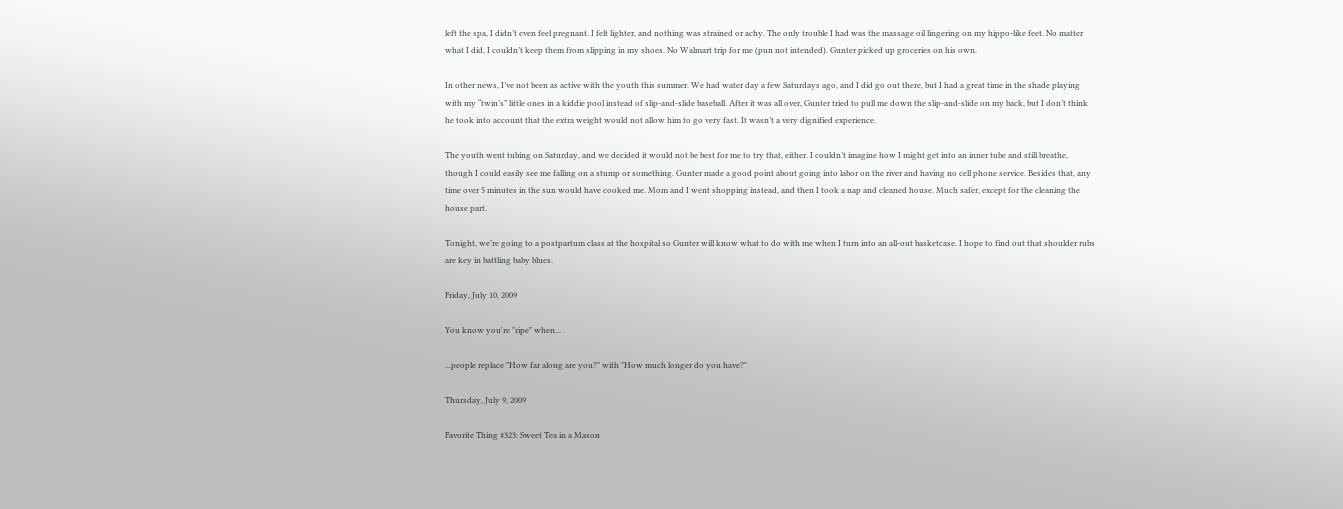left the spa, I didn’t even feel pregnant. I felt lighter, and nothing was strained or achy. The only trouble I had was the massage oil lingering on my hippo-like feet. No matter what I did, I couldn’t keep them from slipping in my shoes. No Walmart trip for me (pun not intended). Gunter picked up groceries on his own.

In other news, I’ve not been as active with the youth this summer. We had water day a few Saturdays ago, and I did go out there, but I had a great time in the shade playing with my “twin’s” little ones in a kiddie pool instead of slip-and-slide baseball. After it was all over, Gunter tried to pull me down the slip-and-slide on my back, but I don’t think he took into account that the extra weight would not allow him to go very fast. It wasn’t a very dignified experience.

The youth went tubing on Saturday, and we decided it would not be best for me to try that, either. I couldn’t imagine how I might get into an inner tube and still breathe, though I could easily see me falling on a stump or something. Gunter made a good point about going into labor on the river and having no cell phone service. Besides that, any time over 5 minutes in the sun would have cooked me. Mom and I went shopping instead, and then I took a nap and cleaned house. Much safer, except for the cleaning the house part.

Tonight, we’re going to a postpartum class at the hospital so Gunter will know what to do with me when I turn into an all-out basketcase. I hope to find out that shoulder rubs are key in battling baby blues.

Friday, July 10, 2009

You know you're "ripe" when...

...people replace "How far along are you?" with "How much longer do you have?"

Thursday, July 9, 2009

Favorite Thing #323: Sweet Tea in a Mason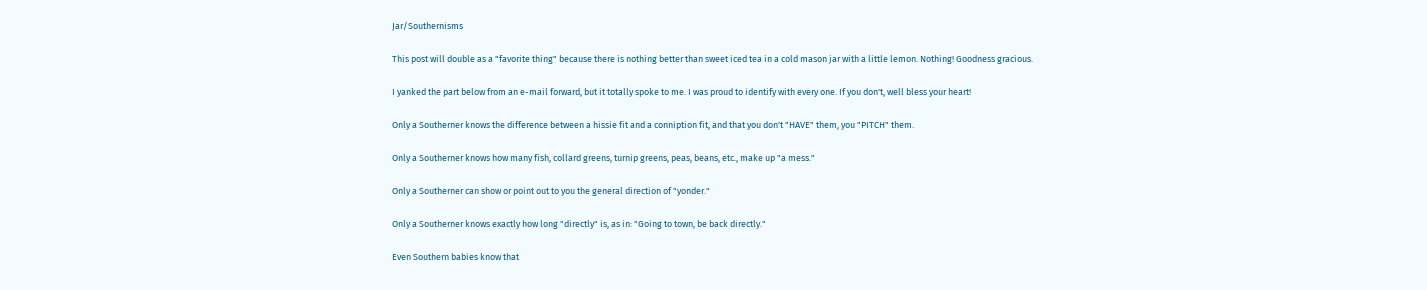Jar/Southernisms

This post will double as a "favorite thing" because there is nothing better than sweet iced tea in a cold mason jar with a little lemon. Nothing! Goodness gracious.

I yanked the part below from an e-mail forward, but it totally spoke to me. I was proud to identify with every one. If you don't, well bless your heart!

Only a Southerner knows the difference between a hissie fit and a conniption fit, and that you don't "HAVE" them, you "PITCH" them.

Only a Southerner knows how many fish, collard greens, turnip greens, peas, beans, etc., make up "a mess."

Only a Southerner can show or point out to you the general direction of "yonder."

Only a Southerner knows exactly how long "directly" is, as in: "Going to town, be back directly."

Even Southern babies know that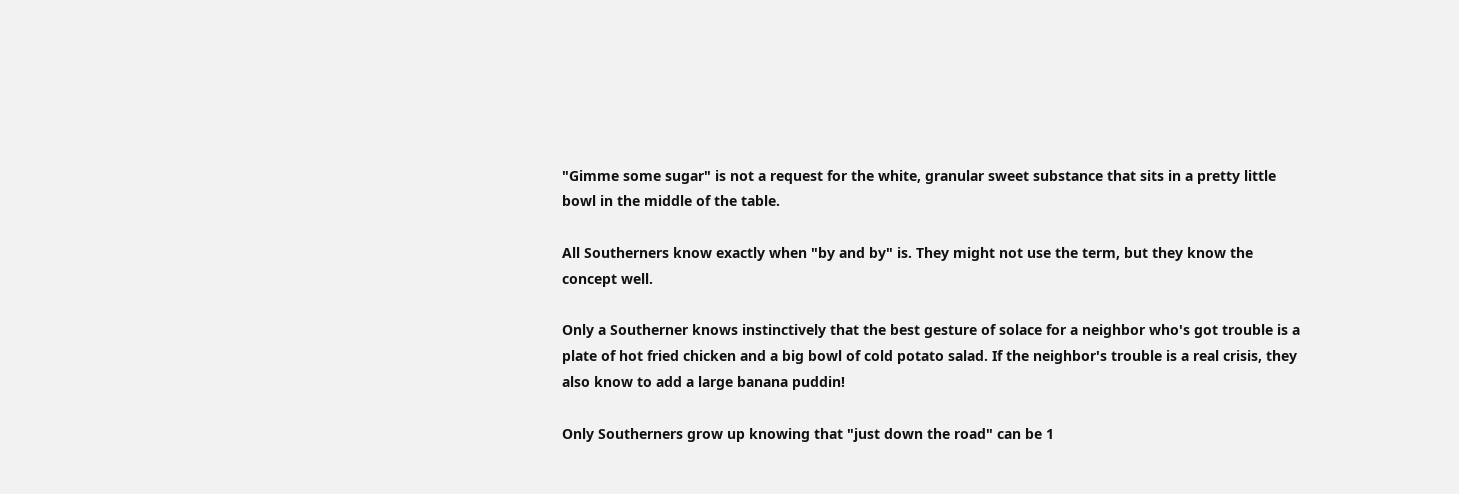"Gimme some sugar" is not a request for the white, granular sweet substance that sits in a pretty little bowl in the middle of the table.

All Southerners know exactly when "by and by" is. They might not use the term, but they know the concept well.

Only a Southerner knows instinctively that the best gesture of solace for a neighbor who's got trouble is a plate of hot fried chicken and a big bowl of cold potato salad. If the neighbor's trouble is a real crisis, they also know to add a large banana puddin!

Only Southerners grow up knowing that "just down the road" can be 1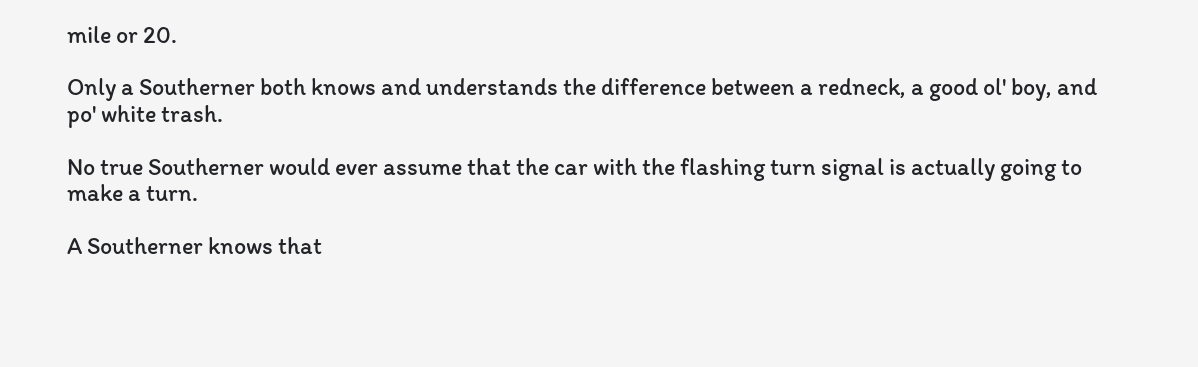mile or 20.

Only a Southerner both knows and understands the difference between a redneck, a good ol' boy, and po' white trash.

No true Southerner would ever assume that the car with the flashing turn signal is actually going to make a turn.

A Southerner knows that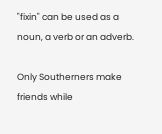"fixin" can be used as a noun, a verb or an adverb.

Only Southerners make friends while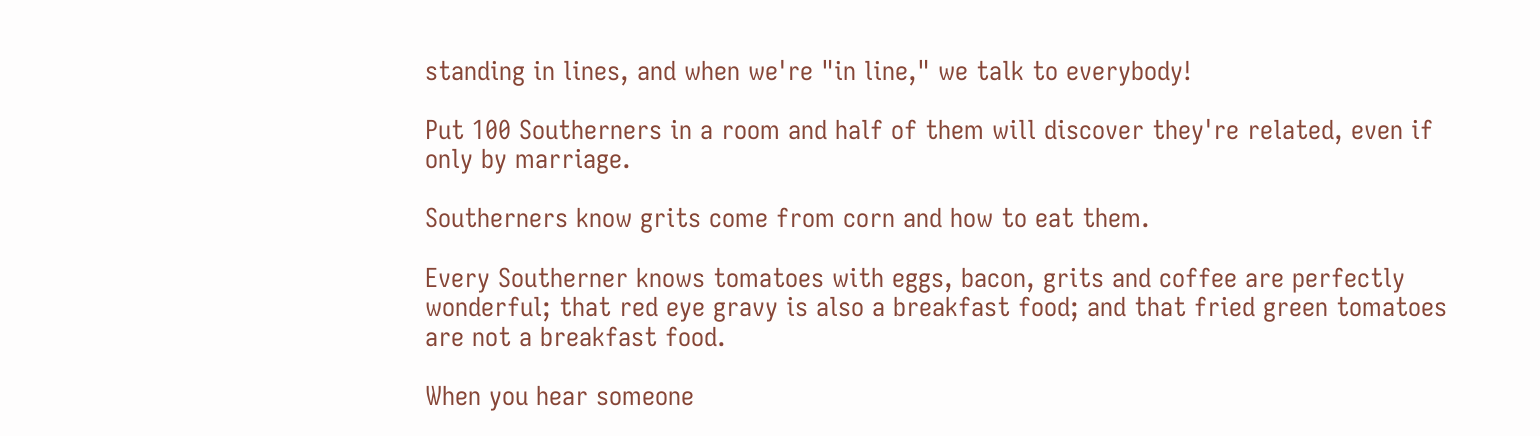standing in lines, and when we're "in line," we talk to everybody!

Put 100 Southerners in a room and half of them will discover they're related, even if only by marriage.

Southerners know grits come from corn and how to eat them.

Every Southerner knows tomatoes with eggs, bacon, grits and coffee are perfectly wonderful; that red eye gravy is also a breakfast food; and that fried green tomatoes are not a breakfast food.

When you hear someone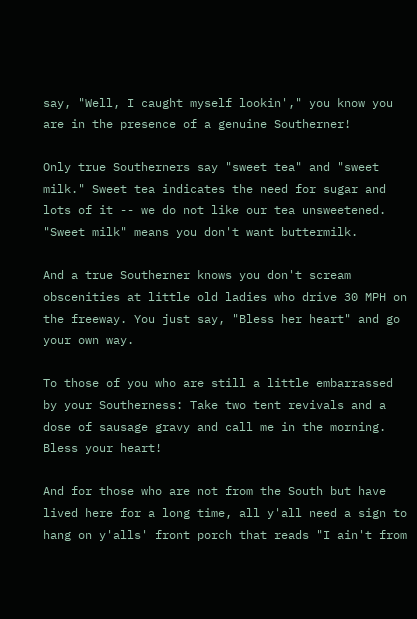say, "Well, I caught myself lookin'," you know you are in the presence of a genuine Southerner!

Only true Southerners say "sweet tea" and "sweet milk." Sweet tea indicates the need for sugar and lots of it -- we do not like our tea unsweetened. "Sweet milk" means you don't want buttermilk.

And a true Southerner knows you don't scream obscenities at little old ladies who drive 30 MPH on the freeway. You just say, "Bless her heart" and go your own way.

To those of you who are still a little embarrassed by your Southerness: Take two tent revivals and a dose of sausage gravy and call me in the morning. Bless your heart!

And for those who are not from the South but have lived here for a long time, all y'all need a sign to hang on y'alls' front porch that reads "I ain't from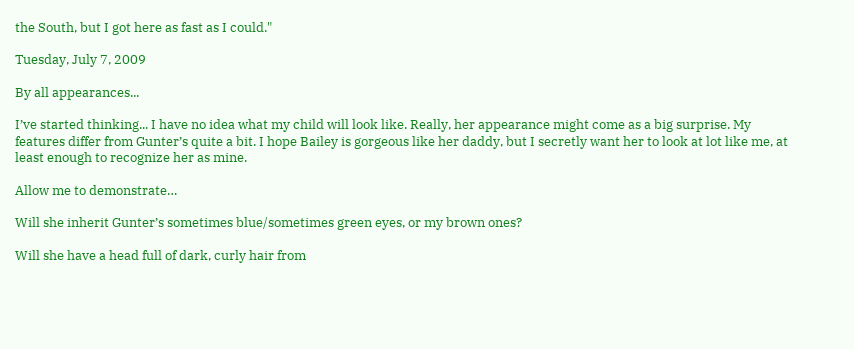the South, but I got here as fast as I could."

Tuesday, July 7, 2009

By all appearances...

I’ve started thinking... I have no idea what my child will look like. Really, her appearance might come as a big surprise. My features differ from Gunter’s quite a bit. I hope Bailey is gorgeous like her daddy, but I secretly want her to look at lot like me, at least enough to recognize her as mine.

Allow me to demonstrate…

Will she inherit Gunter’s sometimes blue/sometimes green eyes, or my brown ones?

Will she have a head full of dark, curly hair from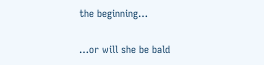the beginning…

…or will she be bald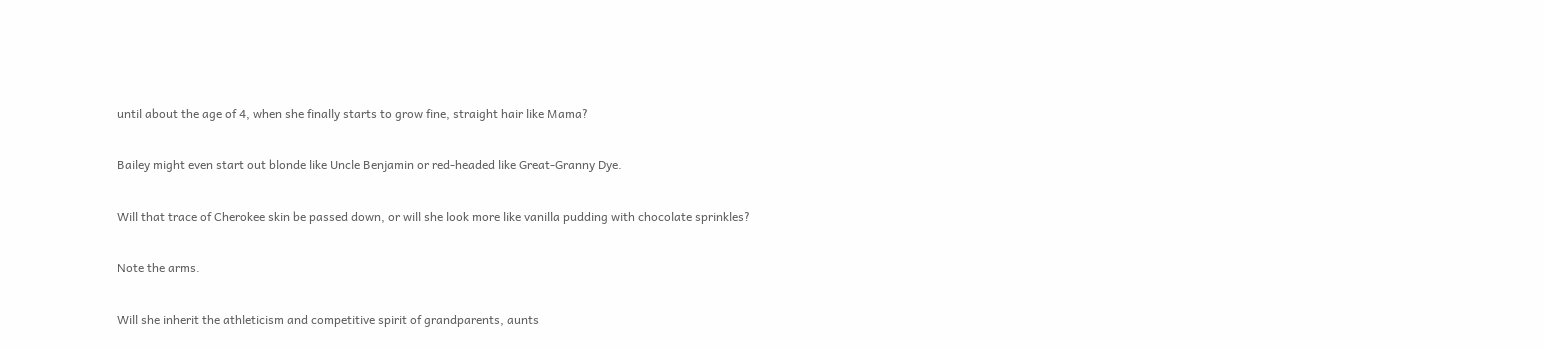until about the age of 4, when she finally starts to grow fine, straight hair like Mama?

Bailey might even start out blonde like Uncle Benjamin or red-headed like Great-Granny Dye.

Will that trace of Cherokee skin be passed down, or will she look more like vanilla pudding with chocolate sprinkles?

Note the arms.

Will she inherit the athleticism and competitive spirit of grandparents, aunts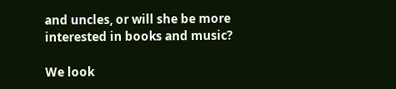and uncles, or will she be more interested in books and music?

We look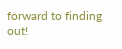forward to finding out!